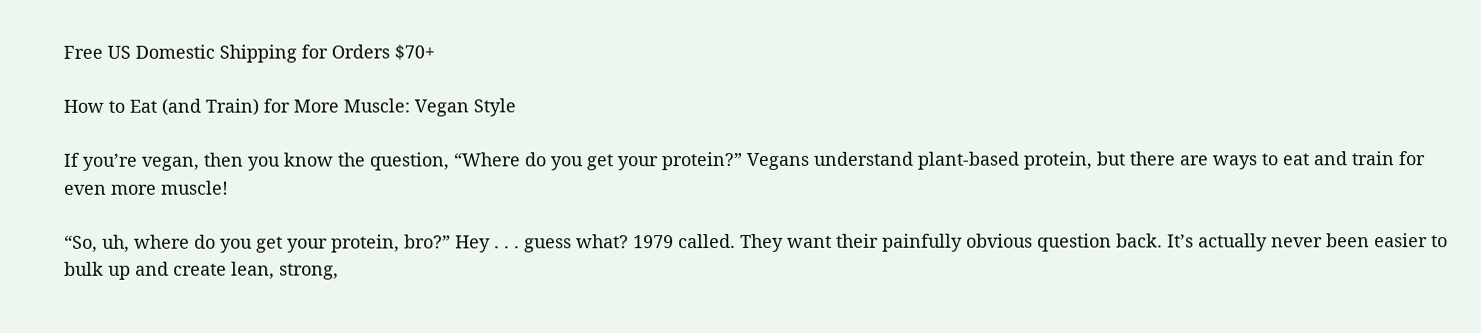Free US Domestic Shipping for Orders $70+

How to Eat (and Train) for More Muscle: Vegan Style

If you’re vegan, then you know the question, “Where do you get your protein?” Vegans understand plant-based protein, but there are ways to eat and train for even more muscle!

“So, uh, where do you get your protein, bro?” Hey . . . guess what? 1979 called. They want their painfully obvious question back. It’s actually never been easier to bulk up and create lean, strong,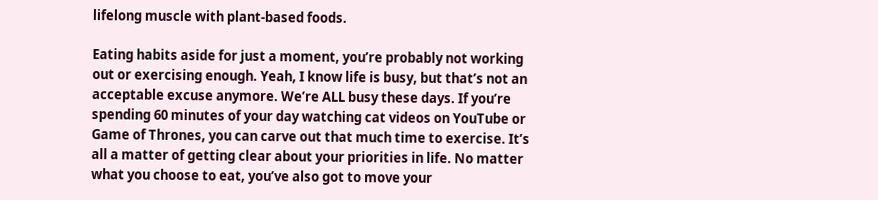lifelong muscle with plant-based foods.

Eating habits aside for just a moment, you’re probably not working out or exercising enough. Yeah, I know life is busy, but that’s not an acceptable excuse anymore. We’re ALL busy these days. If you’re spending 60 minutes of your day watching cat videos on YouTube or Game of Thrones, you can carve out that much time to exercise. It’s all a matter of getting clear about your priorities in life. No matter what you choose to eat, you’ve also got to move your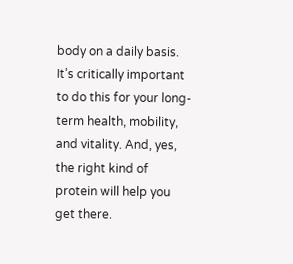body on a daily basis. It’s critically important to do this for your long-term health, mobility, and vitality. And, yes, the right kind of protein will help you get there.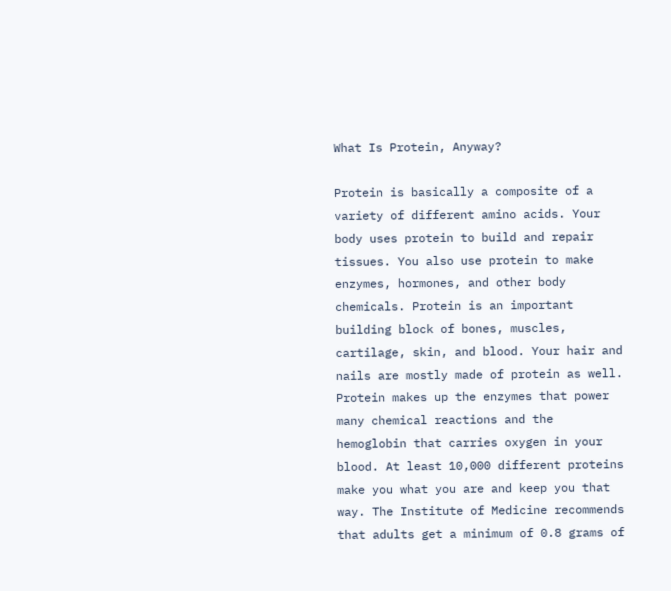What Is Protein, Anyway?

Protein is basically a composite of a variety of different amino acids. Your body uses protein to build and repair tissues. You also use protein to make enzymes, hormones, and other body chemicals. Protein is an important building block of bones, muscles, cartilage, skin, and blood. Your hair and nails are mostly made of protein as well. Protein makes up the enzymes that power many chemical reactions and the hemoglobin that carries oxygen in your blood. At least 10,000 different proteins make you what you are and keep you that way. The Institute of Medicine recommends that adults get a minimum of 0.8 grams of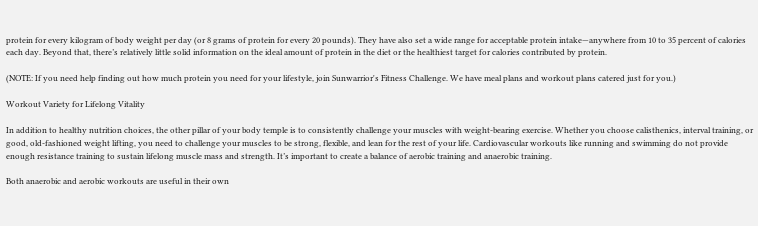protein for every kilogram of body weight per day (or 8 grams of protein for every 20 pounds). They have also set a wide range for acceptable protein intake—anywhere from 10 to 35 percent of calories each day. Beyond that, there’s relatively little solid information on the ideal amount of protein in the diet or the healthiest target for calories contributed by protein.

(NOTE: If you need help finding out how much protein you need for your lifestyle, join Sunwarrior's Fitness Challenge. We have meal plans and workout plans catered just for you.)

Workout Variety for Lifelong Vitality

In addition to healthy nutrition choices, the other pillar of your body temple is to consistently challenge your muscles with weight-bearing exercise. Whether you choose calisthenics, interval training, or good, old-fashioned weight lifting, you need to challenge your muscles to be strong, flexible, and lean for the rest of your life. Cardiovascular workouts like running and swimming do not provide enough resistance training to sustain lifelong muscle mass and strength. It’s important to create a balance of aerobic training and anaerobic training.

Both anaerobic and aerobic workouts are useful in their own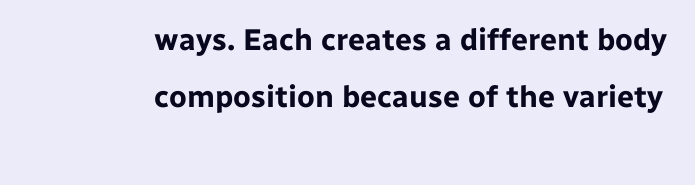ways. Each creates a different body composition because of the variety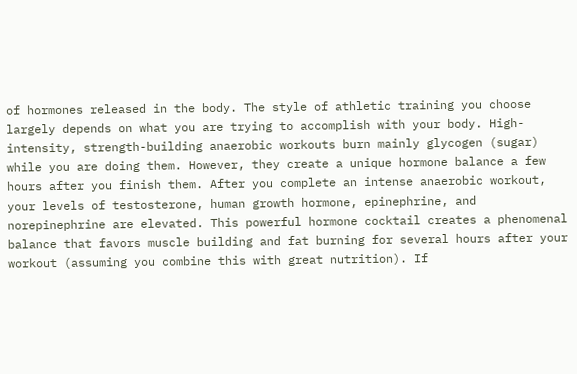of hormones released in the body. The style of athletic training you choose largely depends on what you are trying to accomplish with your body. High-intensity, strength-building anaerobic workouts burn mainly glycogen (sugar) while you are doing them. However, they create a unique hormone balance a few hours after you finish them. After you complete an intense anaerobic workout, your levels of testosterone, human growth hormone, epinephrine, and norepinephrine are elevated. This powerful hormone cocktail creates a phenomenal balance that favors muscle building and fat burning for several hours after your workout (assuming you combine this with great nutrition). If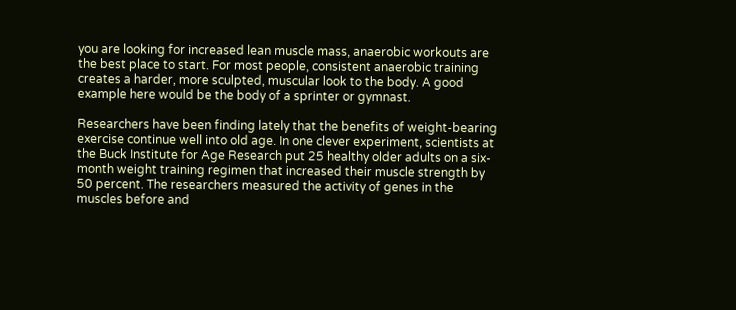you are looking for increased lean muscle mass, anaerobic workouts are the best place to start. For most people, consistent anaerobic training creates a harder, more sculpted, muscular look to the body. A good example here would be the body of a sprinter or gymnast.

Researchers have been finding lately that the benefits of weight-bearing exercise continue well into old age. In one clever experiment, scientists at the Buck Institute for Age Research put 25 healthy older adults on a six-month weight training regimen that increased their muscle strength by 50 percent. The researchers measured the activity of genes in the muscles before and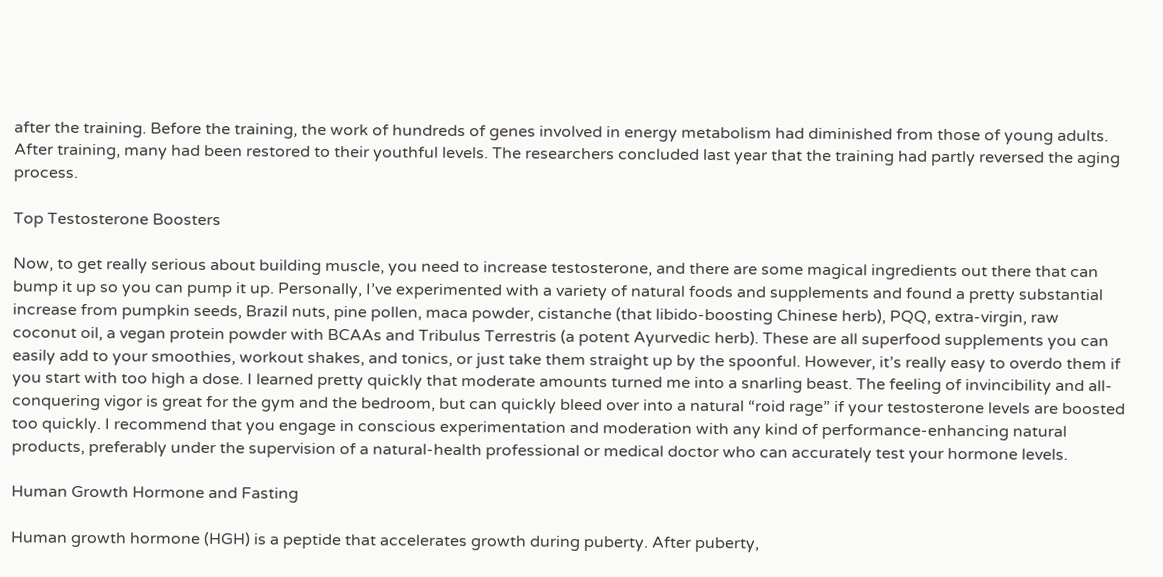after the training. Before the training, the work of hundreds of genes involved in energy metabolism had diminished from those of young adults. After training, many had been restored to their youthful levels. The researchers concluded last year that the training had partly reversed the aging process.

Top Testosterone Boosters

Now, to get really serious about building muscle, you need to increase testosterone, and there are some magical ingredients out there that can bump it up so you can pump it up. Personally, I’ve experimented with a variety of natural foods and supplements and found a pretty substantial increase from pumpkin seeds, Brazil nuts, pine pollen, maca powder, cistanche (that libido-boosting Chinese herb), PQQ, extra-virgin, raw coconut oil, a vegan protein powder with BCAAs and Tribulus Terrestris (a potent Ayurvedic herb). These are all superfood supplements you can easily add to your smoothies, workout shakes, and tonics, or just take them straight up by the spoonful. However, it’s really easy to overdo them if you start with too high a dose. I learned pretty quickly that moderate amounts turned me into a snarling beast. The feeling of invincibility and all-conquering vigor is great for the gym and the bedroom, but can quickly bleed over into a natural “roid rage” if your testosterone levels are boosted too quickly. I recommend that you engage in conscious experimentation and moderation with any kind of performance-enhancing natural products, preferably under the supervision of a natural-health professional or medical doctor who can accurately test your hormone levels.

Human Growth Hormone and Fasting

Human growth hormone (HGH) is a peptide that accelerates growth during puberty. After puberty,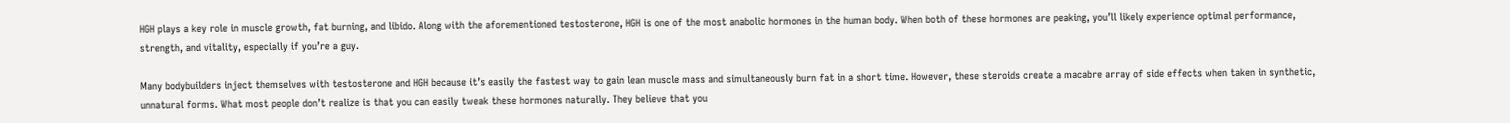HGH plays a key role in muscle growth, fat burning, and libido. Along with the aforementioned testosterone, HGH is one of the most anabolic hormones in the human body. When both of these hormones are peaking, you’ll likely experience optimal performance, strength, and vitality, especially if you’re a guy.

Many bodybuilders inject themselves with testosterone and HGH because it’s easily the fastest way to gain lean muscle mass and simultaneously burn fat in a short time. However, these steroids create a macabre array of side effects when taken in synthetic, unnatural forms. What most people don’t realize is that you can easily tweak these hormones naturally. They believe that you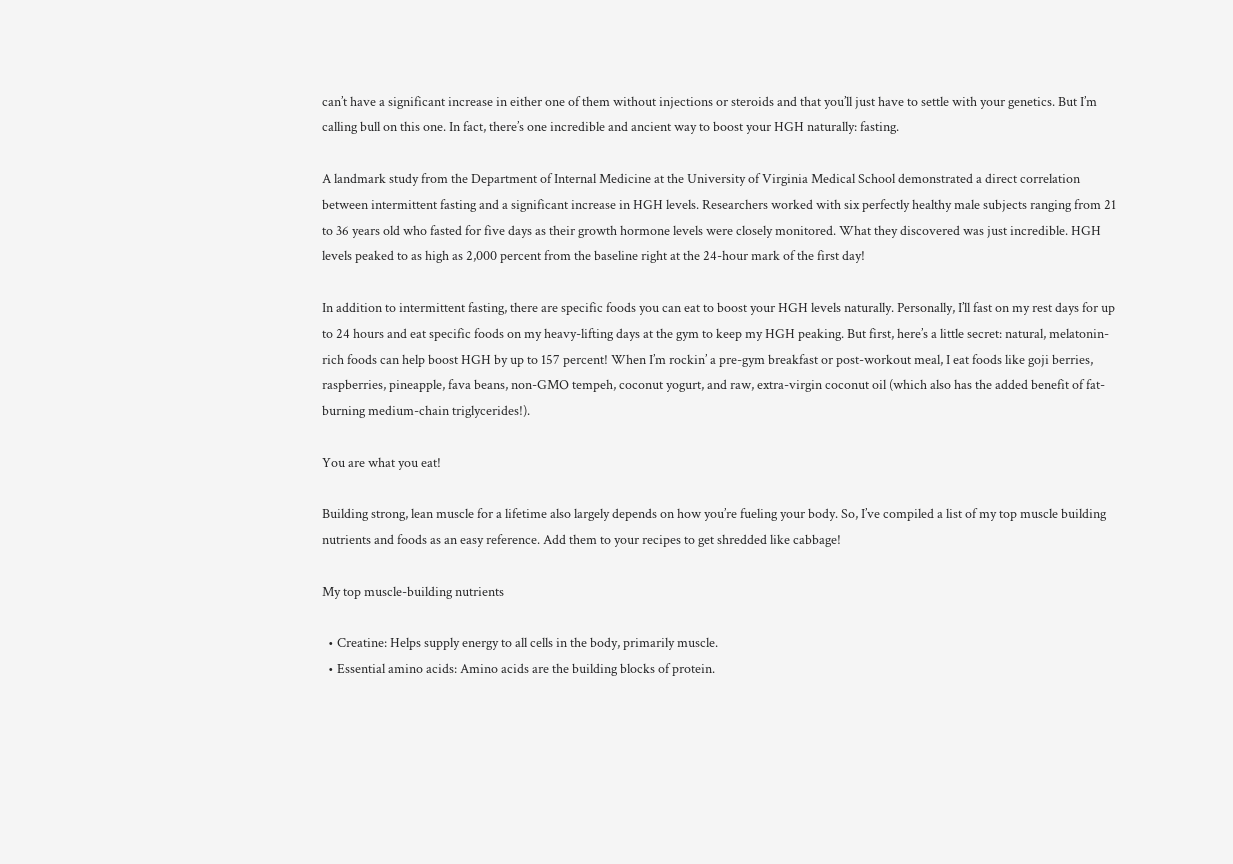can’t have a significant increase in either one of them without injections or steroids and that you’ll just have to settle with your genetics. But I’m calling bull on this one. In fact, there’s one incredible and ancient way to boost your HGH naturally: fasting.

A landmark study from the Department of Internal Medicine at the University of Virginia Medical School demonstrated a direct correlation between intermittent fasting and a significant increase in HGH levels. Researchers worked with six perfectly healthy male subjects ranging from 21 to 36 years old who fasted for five days as their growth hormone levels were closely monitored. What they discovered was just incredible. HGH levels peaked to as high as 2,000 percent from the baseline right at the 24-hour mark of the first day!

In addition to intermittent fasting, there are specific foods you can eat to boost your HGH levels naturally. Personally, I’ll fast on my rest days for up to 24 hours and eat specific foods on my heavy-lifting days at the gym to keep my HGH peaking. But first, here’s a little secret: natural, melatonin-rich foods can help boost HGH by up to 157 percent! When I’m rockin’ a pre-gym breakfast or post-workout meal, I eat foods like goji berries, raspberries, pineapple, fava beans, non-GMO tempeh, coconut yogurt, and raw, extra-virgin coconut oil (which also has the added benefit of fat-burning medium-chain triglycerides!).

You are what you eat!

Building strong, lean muscle for a lifetime also largely depends on how you’re fueling your body. So, I’ve compiled a list of my top muscle building nutrients and foods as an easy reference. Add them to your recipes to get shredded like cabbage!

My top muscle-building nutrients

  • Creatine: Helps supply energy to all cells in the body, primarily muscle.
  • Essential amino acids: Amino acids are the building blocks of protein.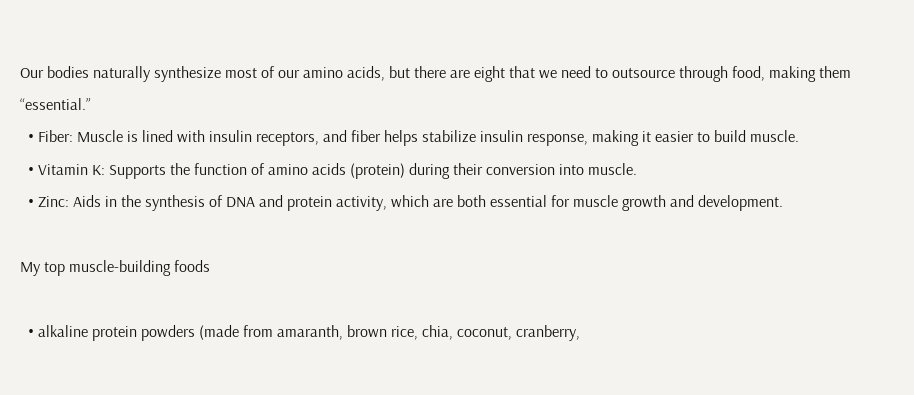Our bodies naturally synthesize most of our amino acids, but there are eight that we need to outsource through food, making them “essential.”
  • Fiber: Muscle is lined with insulin receptors, and fiber helps stabilize insulin response, making it easier to build muscle.
  • Vitamin K: Supports the function of amino acids (protein) during their conversion into muscle.
  • Zinc: Aids in the synthesis of DNA and protein activity, which are both essential for muscle growth and development.

My top muscle-building foods

  • alkaline protein powders (made from amaranth, brown rice, chia, coconut, cranberry,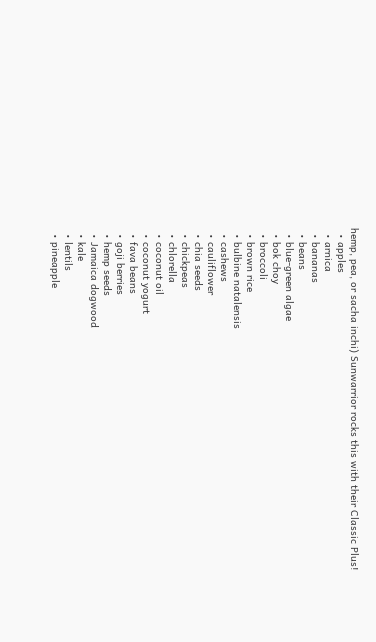hemp, pea, or sacha inchi) Sunwarrior rocks this with their Classic Plus!
  • apples
  • arnica
  • bananas
  • beans
  • blue-green algae
  • bok choy
  • broccoli
  • brown rice
  • bulbine natalensis
  • cashews
  • cauliflower
  • chia seeds
  • chickpeas
  • chlorella
  • coconut oil
  • coconut yogurt
  • fava beans
  • goji berries
  • hemp seeds
  • Jamaica dogwood
  • kale
  • lentils
  • pineapple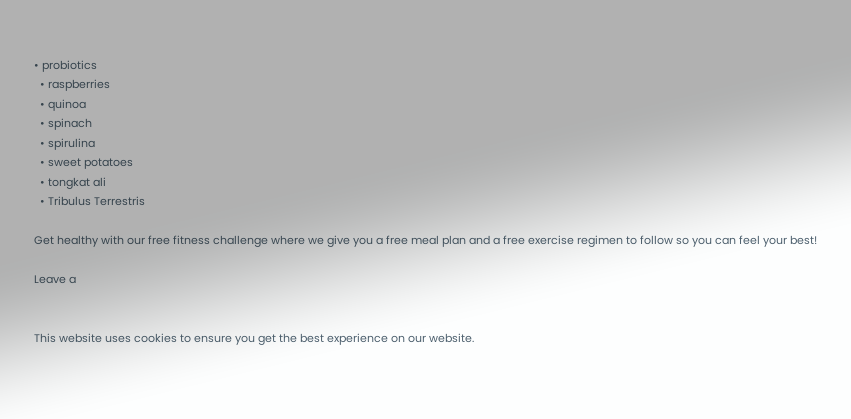• probiotics
  • raspberries
  • quinoa
  • spinach
  • spirulina
  • sweet potatoes
  • tongkat ali
  • Tribulus Terrestris

Get healthy with our free fitness challenge where we give you a free meal plan and a free exercise regimen to follow so you can feel your best!

Leave a


This website uses cookies to ensure you get the best experience on our website.